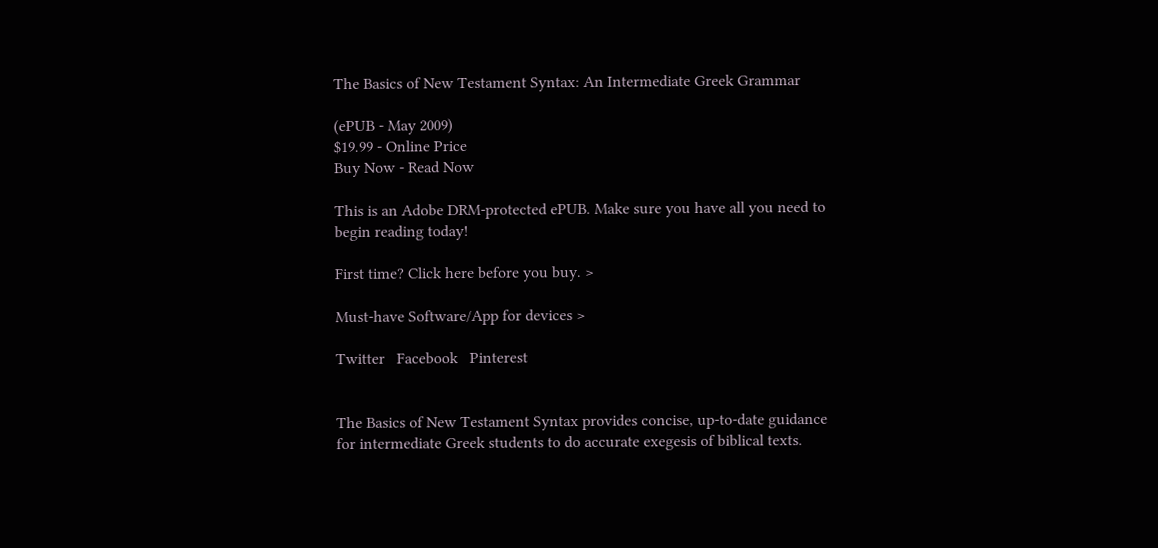The Basics of New Testament Syntax: An Intermediate Greek Grammar

(ePUB - May 2009)
$19.99 - Online Price
Buy Now - Read Now

This is an Adobe DRM-protected ePUB. Make sure you have all you need to begin reading today!

First time? Click here before you buy. >

Must-have Software/App for devices >

Twitter   Facebook   Pinterest


The Basics of New Testament Syntax provides concise, up-to-date guidance for intermediate Greek students to do accurate exegesis of biblical texts.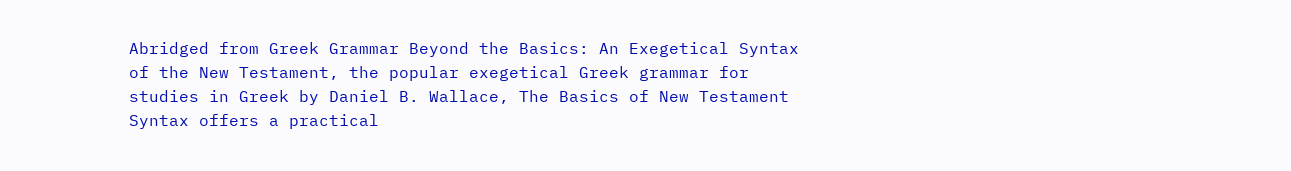Abridged from Greek Grammar Beyond the Basics: An Exegetical Syntax of the New Testament, the popular exegetical Greek grammar for studies in Greek by Daniel B. Wallace, The Basics of New Testament Syntax offers a practical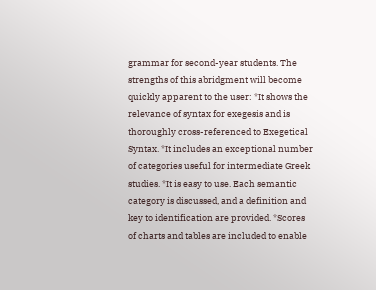grammar for second-year students. The strengths of this abridgment will become quickly apparent to the user: *It shows the relevance of syntax for exegesis and is thoroughly cross-referenced to Exegetical Syntax. *It includes an exceptional number of categories useful for intermediate Greek studies. *It is easy to use. Each semantic category is discussed, and a definition and key to identification are provided. *Scores of charts and tables are included to enable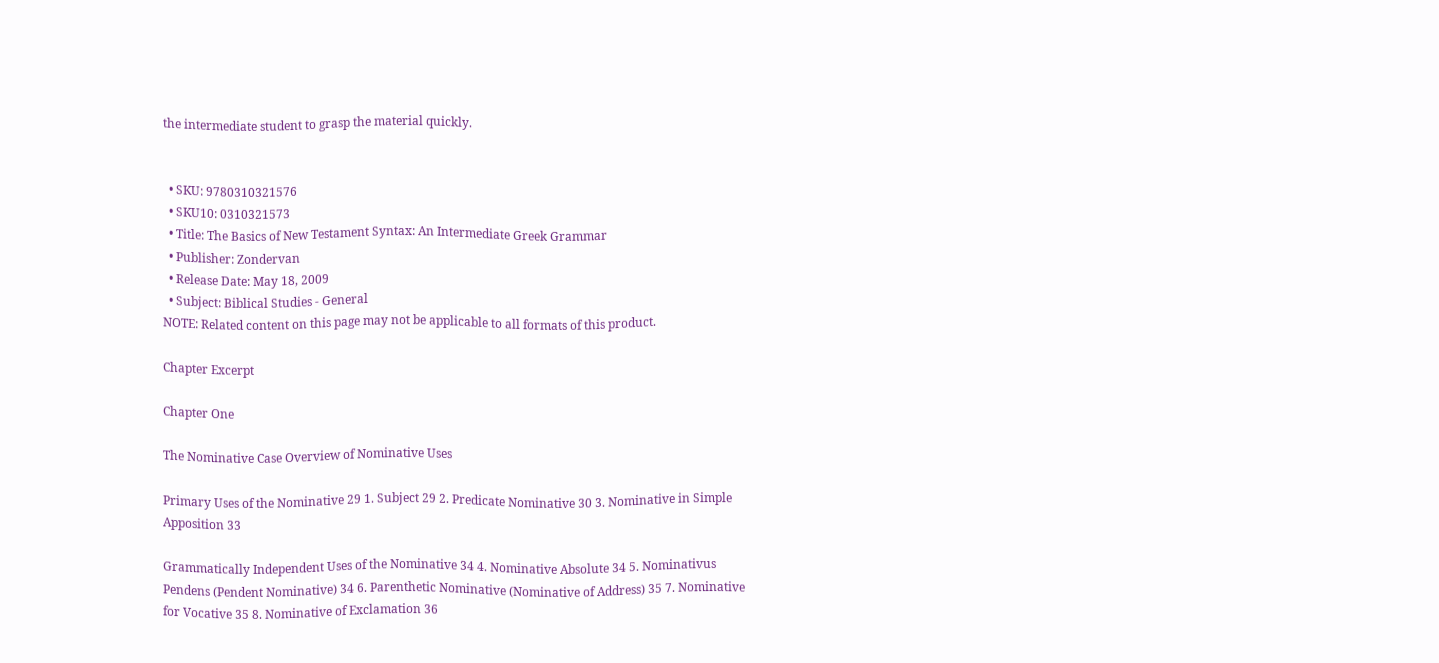the intermediate student to grasp the material quickly.


  • SKU: 9780310321576
  • SKU10: 0310321573
  • Title: The Basics of New Testament Syntax: An Intermediate Greek Grammar
  • Publisher: Zondervan
  • Release Date: May 18, 2009
  • Subject: Biblical Studies - General
NOTE: Related content on this page may not be applicable to all formats of this product.

Chapter Excerpt

Chapter One

The Nominative Case Overview of Nominative Uses

Primary Uses of the Nominative 29 1. Subject 29 2. Predicate Nominative 30 3. Nominative in Simple Apposition 33

Grammatically Independent Uses of the Nominative 34 4. Nominative Absolute 34 5. Nominativus Pendens (Pendent Nominative) 34 6. Parenthetic Nominative (Nominative of Address) 35 7. Nominative for Vocative 35 8. Nominative of Exclamation 36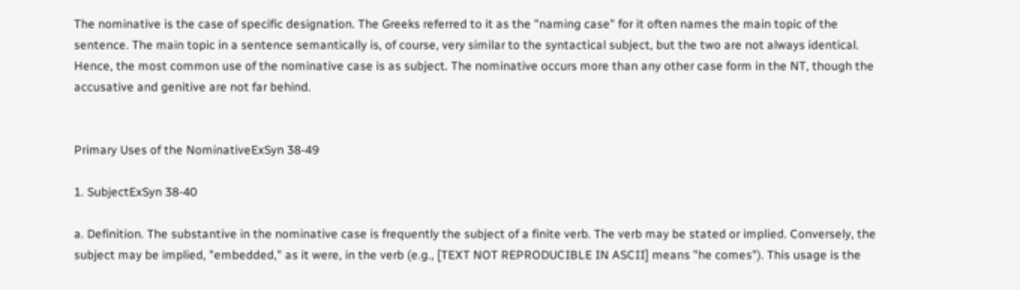The nominative is the case of specific designation. The Greeks referred to it as the "naming case" for it often names the main topic of the sentence. The main topic in a sentence semantically is, of course, very similar to the syntactical subject, but the two are not always identical. Hence, the most common use of the nominative case is as subject. The nominative occurs more than any other case form in the NT, though the accusative and genitive are not far behind.


Primary Uses of the NominativeExSyn 38-49

1. SubjectExSyn 38-40

a. Definition. The substantive in the nominative case is frequently the subject of a finite verb. The verb may be stated or implied. Conversely, the subject may be implied, "embedded," as it were, in the verb (e.g., [TEXT NOT REPRODUCIBLE IN ASCII] means "he comes"). This usage is the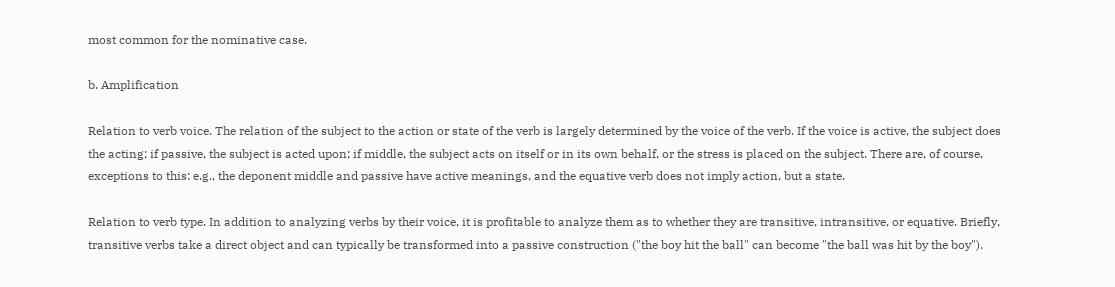most common for the nominative case.

b. Amplification

Relation to verb voice. The relation of the subject to the action or state of the verb is largely determined by the voice of the verb. If the voice is active, the subject does the acting; if passive, the subject is acted upon; if middle, the subject acts on itself or in its own behalf, or the stress is placed on the subject. There are, of course, exceptions to this: e.g., the deponent middle and passive have active meanings, and the equative verb does not imply action, but a state.

Relation to verb type. In addition to analyzing verbs by their voice, it is profitable to analyze them as to whether they are transitive, intransitive, or equative. Briefly, transitive verbs take a direct object and can typically be transformed into a passive construction ("the boy hit the ball" can become "the ball was hit by the boy").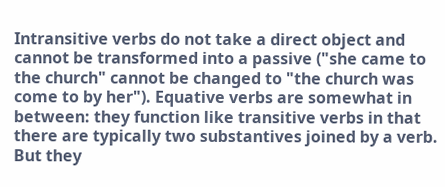Intransitive verbs do not take a direct object and cannot be transformed into a passive ("she came to the church" cannot be changed to "the church was come to by her"). Equative verbs are somewhat in between: they function like transitive verbs in that there are typically two substantives joined by a verb. But they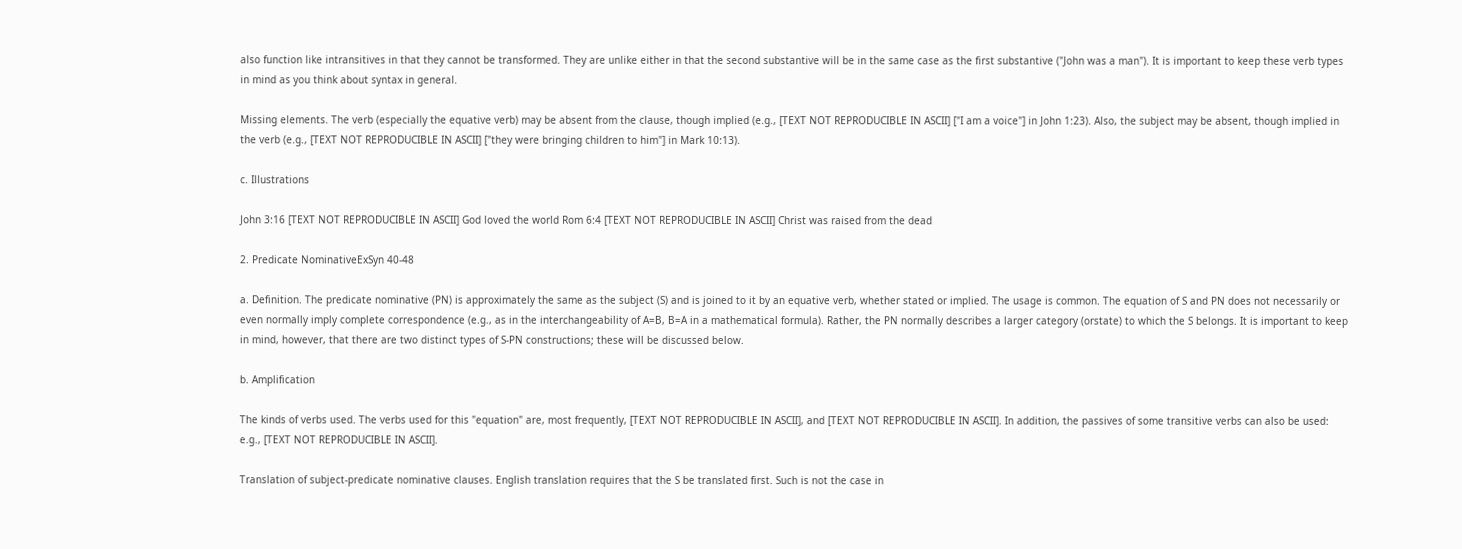also function like intransitives in that they cannot be transformed. They are unlike either in that the second substantive will be in the same case as the first substantive ("John was a man"). It is important to keep these verb types in mind as you think about syntax in general.

Missing elements. The verb (especially the equative verb) may be absent from the clause, though implied (e.g., [TEXT NOT REPRODUCIBLE IN ASCII] ["I am a voice"] in John 1:23). Also, the subject may be absent, though implied in the verb (e.g., [TEXT NOT REPRODUCIBLE IN ASCII] ["they were bringing children to him"] in Mark 10:13).

c. Illustrations

John 3:16 [TEXT NOT REPRODUCIBLE IN ASCII] God loved the world Rom 6:4 [TEXT NOT REPRODUCIBLE IN ASCII] Christ was raised from the dead

2. Predicate NominativeExSyn 40-48

a. Definition. The predicate nominative (PN) is approximately the same as the subject (S) and is joined to it by an equative verb, whether stated or implied. The usage is common. The equation of S and PN does not necessarily or even normally imply complete correspondence (e.g., as in the interchangeability of A=B, B=A in a mathematical formula). Rather, the PN normally describes a larger category (orstate) to which the S belongs. It is important to keep in mind, however, that there are two distinct types of S-PN constructions; these will be discussed below.

b. Amplification

The kinds of verbs used. The verbs used for this "equation" are, most frequently, [TEXT NOT REPRODUCIBLE IN ASCII], and [TEXT NOT REPRODUCIBLE IN ASCII]. In addition, the passives of some transitive verbs can also be used: e.g., [TEXT NOT REPRODUCIBLE IN ASCII].

Translation of subject-predicate nominative clauses. English translation requires that the S be translated first. Such is not the case in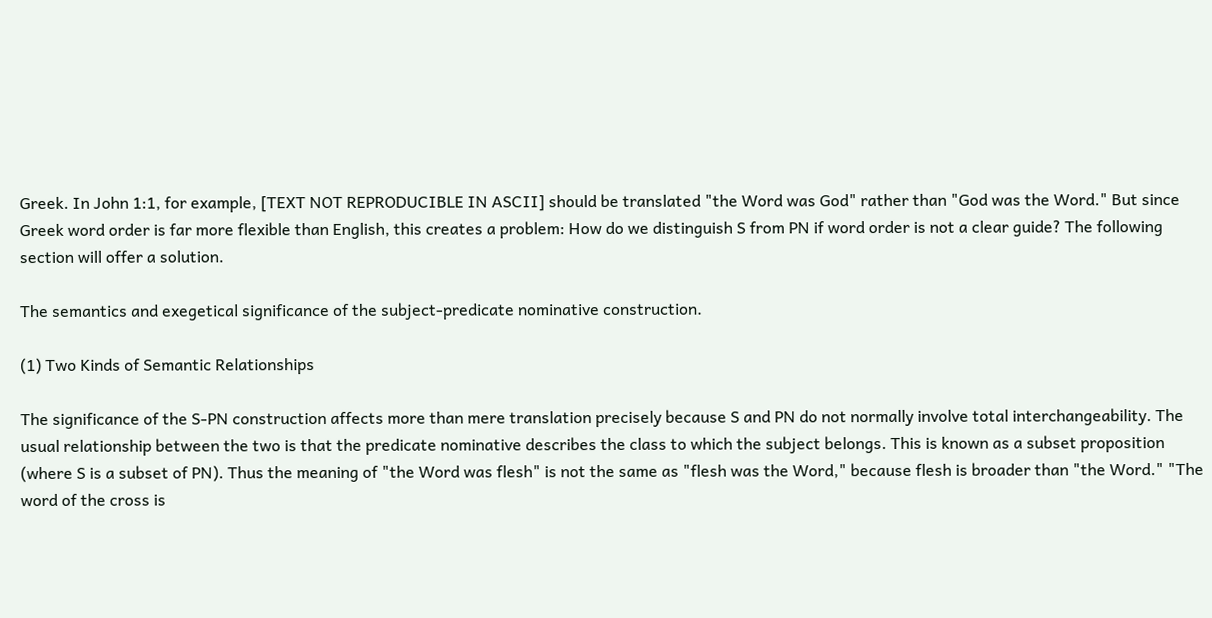Greek. In John 1:1, for example, [TEXT NOT REPRODUCIBLE IN ASCII] should be translated "the Word was God" rather than "God was the Word." But since Greek word order is far more flexible than English, this creates a problem: How do we distinguish S from PN if word order is not a clear guide? The following section will offer a solution.

The semantics and exegetical significance of the subject-predicate nominative construction.

(1) Two Kinds of Semantic Relationships

The significance of the S-PN construction affects more than mere translation precisely because S and PN do not normally involve total interchangeability. The usual relationship between the two is that the predicate nominative describes the class to which the subject belongs. This is known as a subset proposition (where S is a subset of PN). Thus the meaning of "the Word was flesh" is not the same as "flesh was the Word," because flesh is broader than "the Word." "The word of the cross is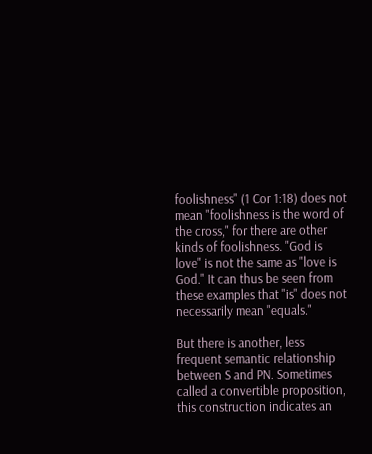foolishness" (1 Cor 1:18) does not mean "foolishness is the word of the cross," for there are other kinds of foolishness. "God is love" is not the same as "love is God." It can thus be seen from these examples that "is" does not necessarily mean "equals."

But there is another, less frequent semantic relationship between S and PN. Sometimes called a convertible proposition, this construction indicates an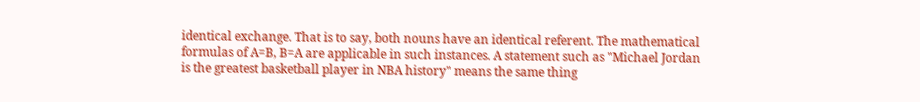identical exchange. That is to say, both nouns have an identical referent. The mathematical formulas of A=B, B=A are applicable in such instances. A statement such as "Michael Jordan is the greatest basketball player in NBA history" means the same thing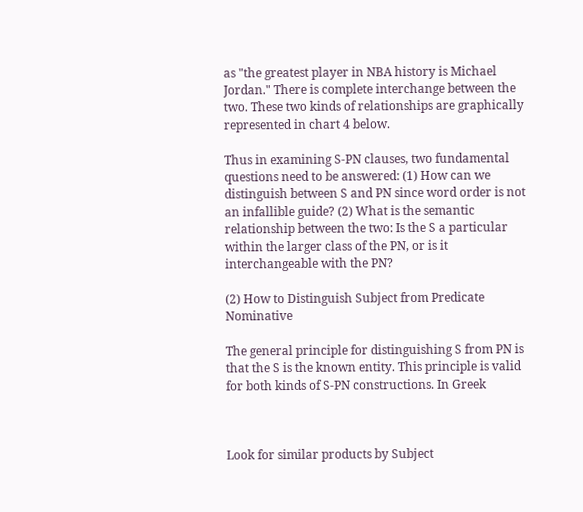as "the greatest player in NBA history is Michael Jordan." There is complete interchange between the two. These two kinds of relationships are graphically represented in chart 4 below.

Thus in examining S-PN clauses, two fundamental questions need to be answered: (1) How can we distinguish between S and PN since word order is not an infallible guide? (2) What is the semantic relationship between the two: Is the S a particular within the larger class of the PN, or is it interchangeable with the PN?

(2) How to Distinguish Subject from Predicate Nominative

The general principle for distinguishing S from PN is that the S is the known entity. This principle is valid for both kinds of S-PN constructions. In Greek



Look for similar products by Subject